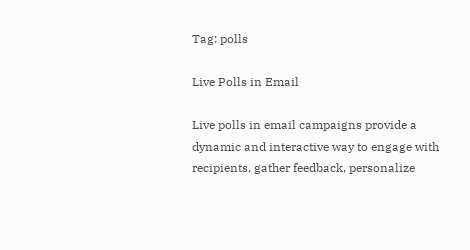Tag: polls

Live Polls in Email

Live polls in email campaigns provide a dynamic and interactive way to engage with recipients, gather feedback, personalize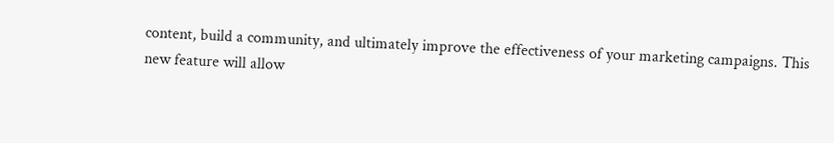content, build a community, and ultimately improve the effectiveness of your marketing campaigns. This new feature will allow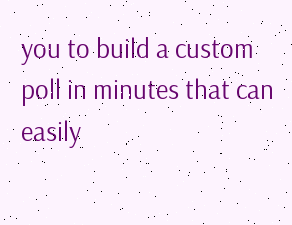you to build a custom poll in minutes that can easily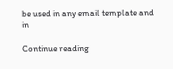be used in any email template and in

Continue reading